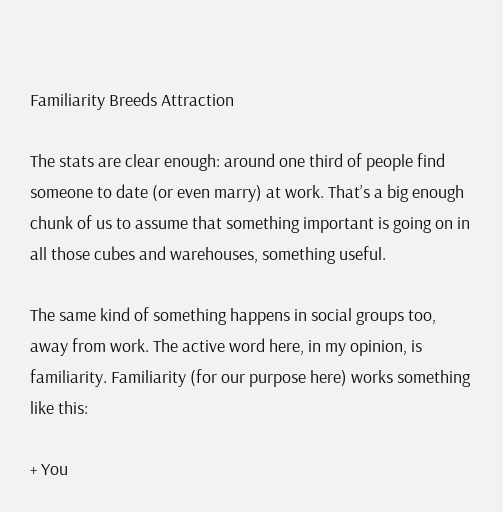Familiarity Breeds Attraction

The stats are clear enough: around one third of people find someone to date (or even marry) at work. That’s a big enough chunk of us to assume that something important is going on in all those cubes and warehouses, something useful.

The same kind of something happens in social groups too, away from work. The active word here, in my opinion, is familiarity. Familiarity (for our purpose here) works something like this:

+ You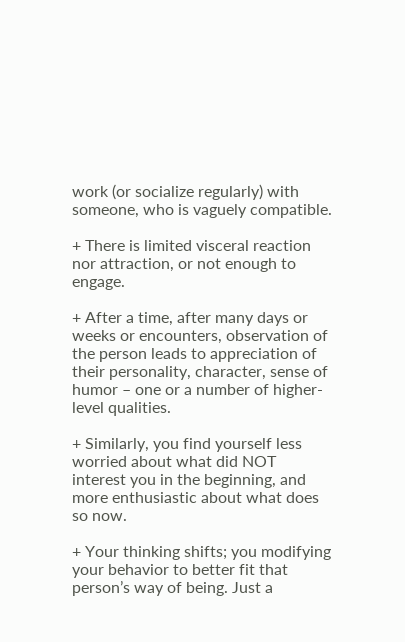work (or socialize regularly) with someone, who is vaguely compatible.

+ There is limited visceral reaction nor attraction, or not enough to engage.

+ After a time, after many days or weeks or encounters, observation of the person leads to appreciation of their personality, character, sense of humor – one or a number of higher-level qualities.

+ Similarly, you find yourself less worried about what did NOT interest you in the beginning, and more enthusiastic about what does so now.

+ Your thinking shifts; you modifying your behavior to better fit that person’s way of being. Just a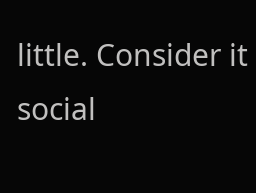little. Consider it social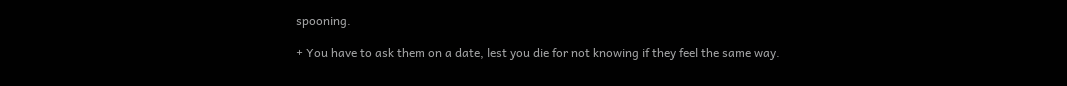spooning.

+ You have to ask them on a date, lest you die for not knowing if they feel the same way.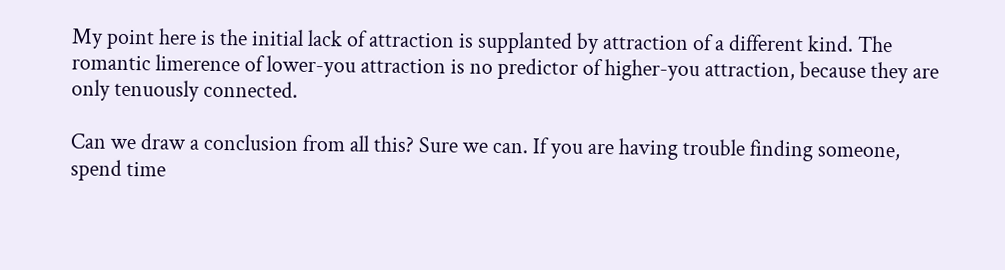My point here is the initial lack of attraction is supplanted by attraction of a different kind. The romantic limerence of lower-you attraction is no predictor of higher-you attraction, because they are only tenuously connected.

Can we draw a conclusion from all this? Sure we can. If you are having trouble finding someone, spend time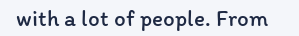with a lot of people. From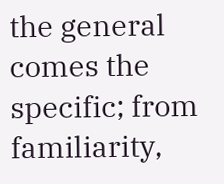the general comes the specific; from familiarity,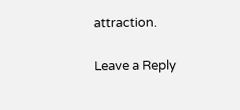attraction.

Leave a Reply